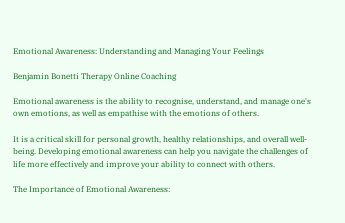Emotional Awareness: Understanding and Managing Your Feelings

Benjamin Bonetti Therapy Online Coaching

Emotional awareness is the ability to recognise, understand, and manage one's own emotions, as well as empathise with the emotions of others.

It is a critical skill for personal growth, healthy relationships, and overall well-being. Developing emotional awareness can help you navigate the challenges of life more effectively and improve your ability to connect with others.

The Importance of Emotional Awareness: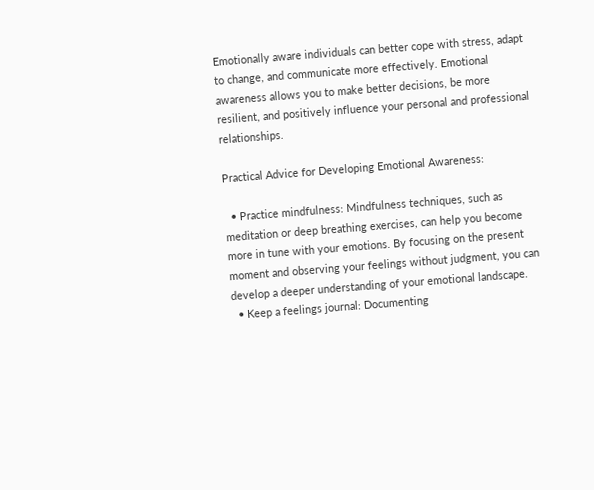Emotionally aware individuals can better cope with stress, adapt to change, and communicate more effectively. Emotional awareness allows you to make better decisions, be more resilient, and positively influence your personal and professional relationships.

Practical Advice for Developing Emotional Awareness:

  • Practice mindfulness: Mindfulness techniques, such as meditation or deep breathing exercises, can help you become more in tune with your emotions. By focusing on the present moment and observing your feelings without judgment, you can develop a deeper understanding of your emotional landscape.
  • Keep a feelings journal: Documenting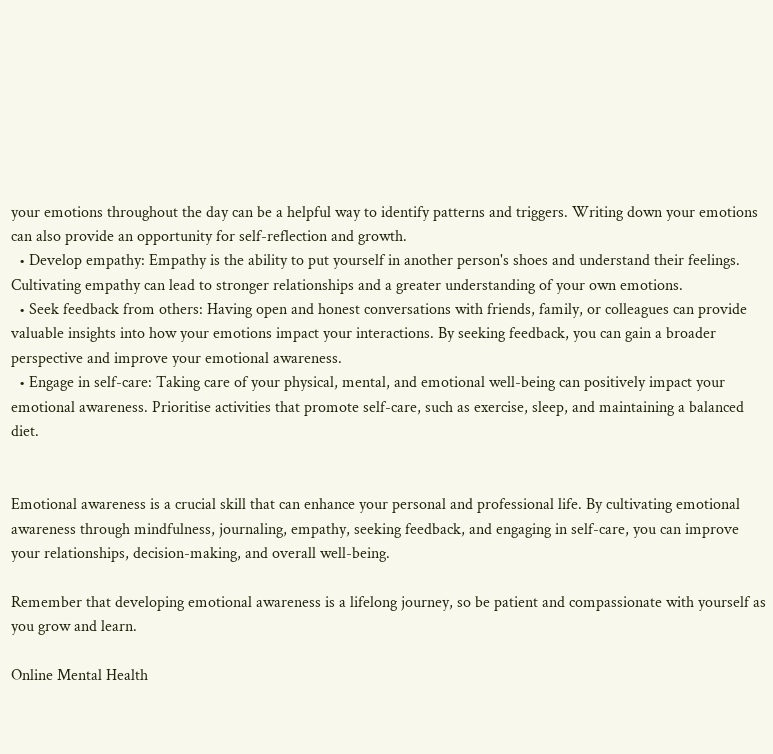your emotions throughout the day can be a helpful way to identify patterns and triggers. Writing down your emotions can also provide an opportunity for self-reflection and growth.
  • Develop empathy: Empathy is the ability to put yourself in another person's shoes and understand their feelings. Cultivating empathy can lead to stronger relationships and a greater understanding of your own emotions.
  • Seek feedback from others: Having open and honest conversations with friends, family, or colleagues can provide valuable insights into how your emotions impact your interactions. By seeking feedback, you can gain a broader perspective and improve your emotional awareness.
  • Engage in self-care: Taking care of your physical, mental, and emotional well-being can positively impact your emotional awareness. Prioritise activities that promote self-care, such as exercise, sleep, and maintaining a balanced diet.


Emotional awareness is a crucial skill that can enhance your personal and professional life. By cultivating emotional awareness through mindfulness, journaling, empathy, seeking feedback, and engaging in self-care, you can improve your relationships, decision-making, and overall well-being.

Remember that developing emotional awareness is a lifelong journey, so be patient and compassionate with yourself as you grow and learn.

Online Mental Health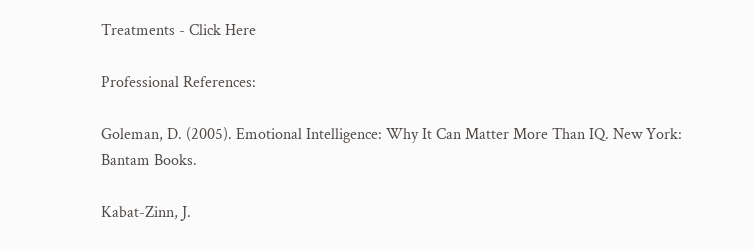Treatments - Click Here

Professional References:

Goleman, D. (2005). Emotional Intelligence: Why It Can Matter More Than IQ. New York: Bantam Books.

Kabat-Zinn, J.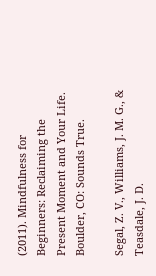(2011). Mindfulness for Beginners: Reclaiming the Present Moment and Your Life. Boulder, CO: Sounds True.

Segal, Z. V., Williams, J. M. G., & Teasdale, J. D.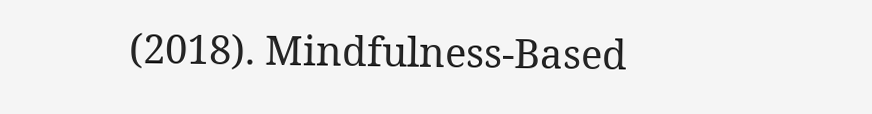(2018). Mindfulness-Based